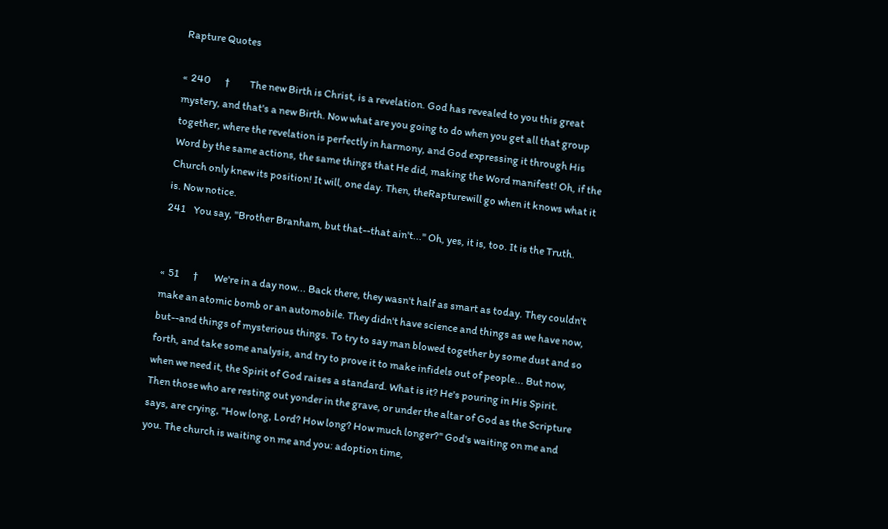Rapture Quotes

«  240       †          The new Birth is Christ, is a revelation. God has revealed to you this great mystery, and that's a new Birth. Now what are you going to do when you get all that group together, where the revelation is perfectly in harmony, and God expressing it through His Word by the same actions, the same things that He did, making the Word manifest! Oh, if the Church only knew its position! It will, one day. Then, theRapturewill go when it knows what it is. Now notice.
241    You say, "Brother Branham, but that--that ain't..." Oh, yes, it is, too. It is the Truth.


«  51       †        We're in a day now... Back there, they wasn't half as smart as today. They couldn't make an atomic bomb or an automobile. They didn't have science and things as we have now, but--and things of mysterious things. To try to say man blowed together by some dust and so forth, and take some analysis, and try to prove it to make infidels out of people... But now, when we need it, the Spirit of God raises a standard. What is it? He's pouring in His Spirit. Then those who are resting out yonder in the grave, or under the altar of God as the Scripture says, are crying, "How long, Lord? How long? How much longer?" God's waiting on me and you. The church is waiting on me and you: adoption time,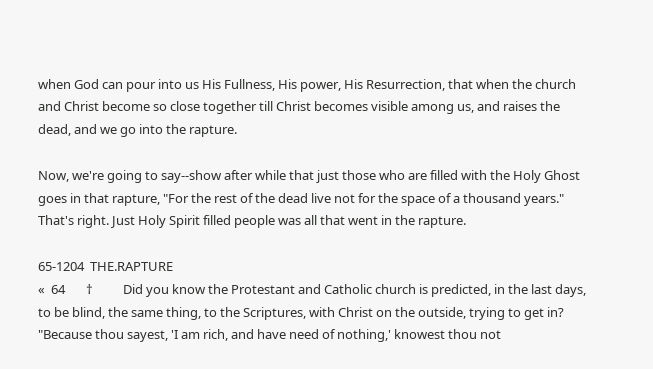when God can pour into us His Fullness, His power, His Resurrection, that when the church and Christ become so close together till Christ becomes visible among us, and raises the dead, and we go into the rapture.

Now, we're going to say--show after while that just those who are filled with the Holy Ghost goes in that rapture, "For the rest of the dead live not for the space of a thousand years." That's right. Just Holy Spirit filled people was all that went in the rapture.

65-1204  THE.RAPTURE
«  64       †          Did you know the Protestant and Catholic church is predicted, in the last days, to be blind, the same thing, to the Scriptures, with Christ on the outside, trying to get in? "Because thou sayest, 'I am rich, and have need of nothing,' knowest thou not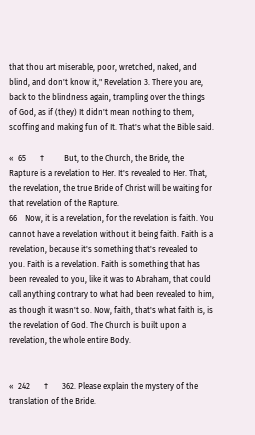that thou art miserable, poor, wretched, naked, and blind, and don't know it," Revelation 3. There you are, back to the blindness again, trampling over the things of God, as if (they) It didn't mean nothing to them, scoffing and making fun of It. That's what the Bible said.

«  65       †          But, to the Church, the Bride, the Rapture is a revelation to Her. It's revealed to Her. That, the revelation, the true Bride of Christ will be waiting for that revelation of the Rapture.
66    Now, it is a revelation, for the revelation is faith. You cannot have a revelation without it being faith. Faith is a revelation, because it's something that's revealed to you. Faith is a revelation. Faith is something that has been revealed to you, like it was to Abraham, that could call anything contrary to what had been revealed to him, as though it wasn't so. Now, faith, that's what faith is, is the revelation of God. The Church is built upon a revelation, the whole entire Body.


«  242       †       362. Please explain the mystery of the translation of the Bride.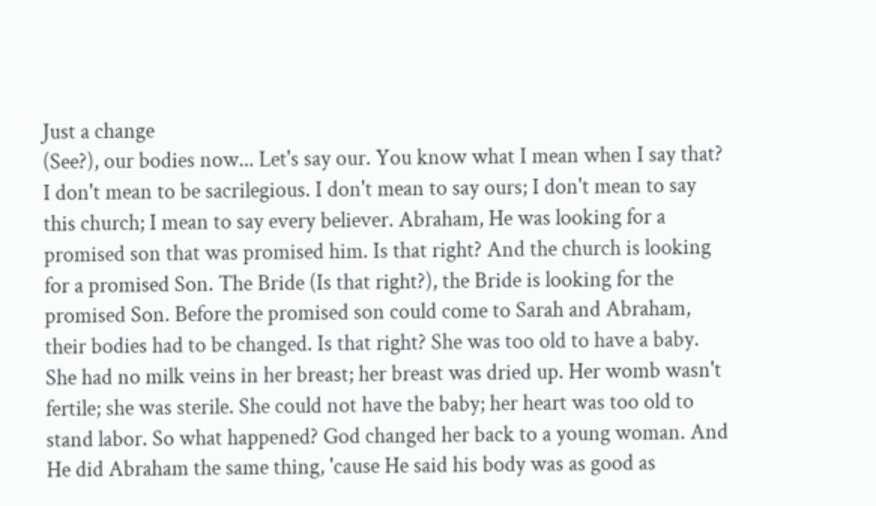Just a change
(See?), our bodies now... Let's say our. You know what I mean when I say that? I don't mean to be sacrilegious. I don't mean to say ours; I don't mean to say this church; I mean to say every believer. Abraham, He was looking for a promised son that was promised him. Is that right? And the church is looking for a promised Son. The Bride (Is that right?), the Bride is looking for the promised Son. Before the promised son could come to Sarah and Abraham, their bodies had to be changed. Is that right? She was too old to have a baby. She had no milk veins in her breast; her breast was dried up. Her womb wasn't fertile; she was sterile. She could not have the baby; her heart was too old to stand labor. So what happened? God changed her back to a young woman. And He did Abraham the same thing, 'cause He said his body was as good as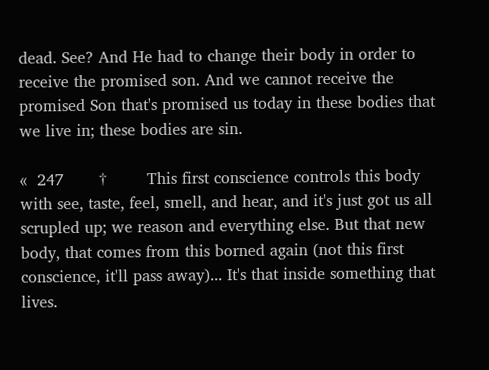dead. See? And He had to change their body in order to receive the promised son. And we cannot receive the promised Son that's promised us today in these bodies that we live in; these bodies are sin.

«  247       †        This first conscience controls this body with see, taste, feel, smell, and hear, and it's just got us all scrupled up; we reason and everything else. But that new body, that comes from this borned again (not this first conscience, it'll pass away)... It's that inside something that lives.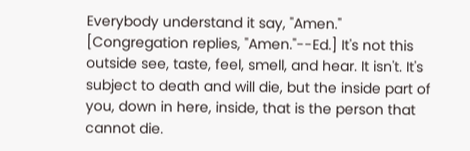Everybody understand it say, "Amen." [Congregation replies, "Amen."--Ed.] It's not this outside see, taste, feel, smell, and hear. It isn't. It's subject to death and will die, but the inside part of you, down in here, inside, that is the person that cannot die.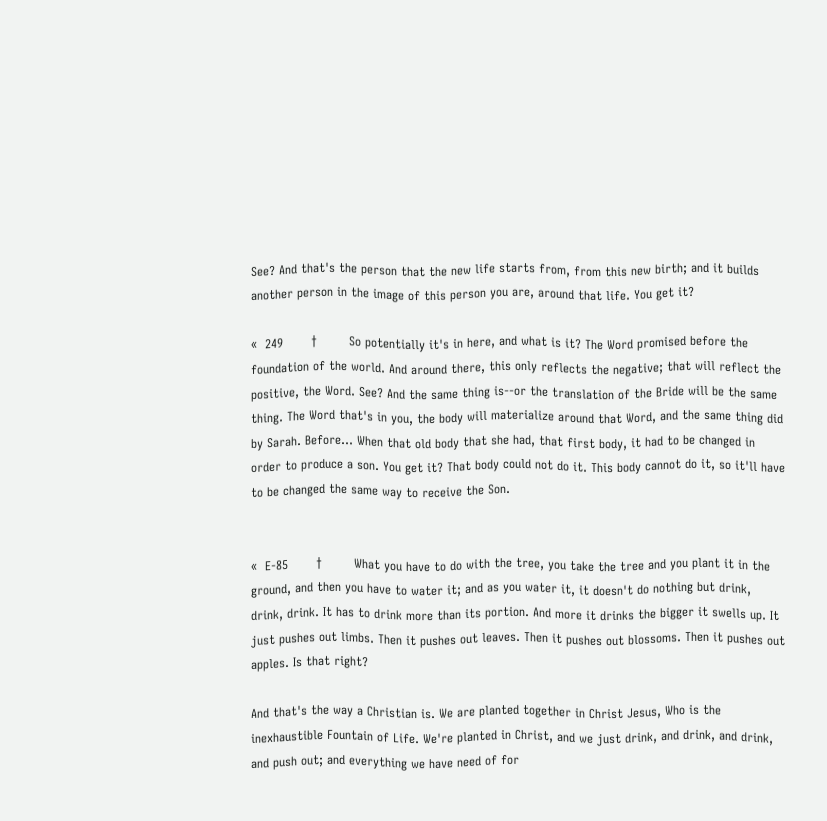See? And that's the person that the new life starts from, from this new birth; and it builds another person in the image of this person you are, around that life. You get it?

«  249       †        So potentially it's in here, and what is it? The Word promised before the foundation of the world. And around there, this only reflects the negative; that will reflect the positive, the Word. See? And the same thing is--or the translation of the Bride will be the same thing. The Word that's in you, the body will materialize around that Word, and the same thing did by Sarah. Before... When that old body that she had, that first body, it had to be changed in order to produce a son. You get it? That body could not do it. This body cannot do it, so it'll have to be changed the same way to receive the Son.


«  E-85       †        What you have to do with the tree, you take the tree and you plant it in the ground, and then you have to water it; and as you water it, it doesn't do nothing but drink, drink, drink. It has to drink more than its portion. And more it drinks the bigger it swells up. It just pushes out limbs. Then it pushes out leaves. Then it pushes out blossoms. Then it pushes out apples. Is that right?

And that's the way a Christian is. We are planted together in Christ Jesus, Who is the inexhaustible Fountain of Life. We're planted in Christ, and we just drink, and drink, and drink, and push out; and everything we have need of for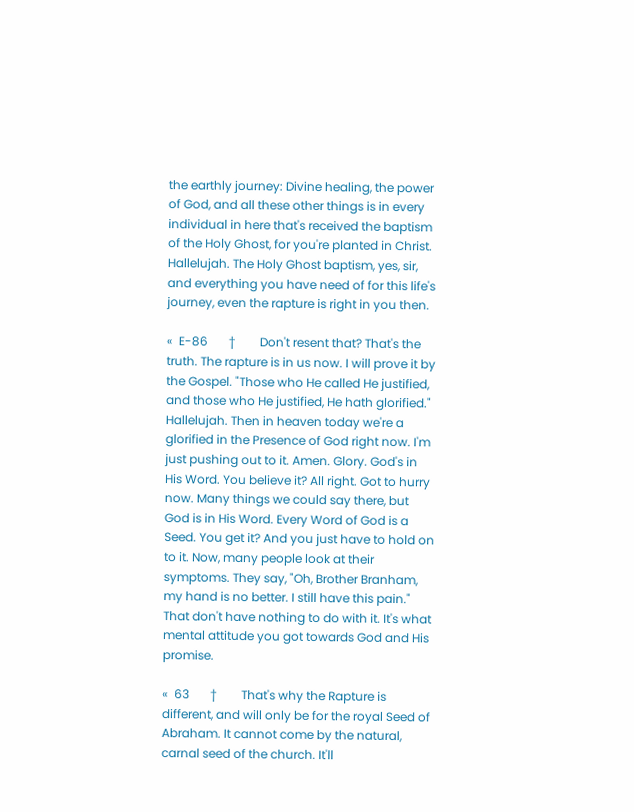the earthly journey: Divine healing, the power of God, and all these other things is in every individual in here that's received the baptism of the Holy Ghost, for you're planted in Christ. Hallelujah. The Holy Ghost baptism, yes, sir, and everything you have need of for this life's journey, even the rapture is right in you then.

«  E-86       †        Don't resent that? That's the truth. The rapture is in us now. I will prove it by the Gospel. "Those who He called He justified, and those who He justified, He hath glorified." Hallelujah. Then in heaven today we're a glorified in the Presence of God right now. I'm just pushing out to it. Amen. Glory. God's in His Word. You believe it? All right. Got to hurry now. Many things we could say there, but God is in His Word. Every Word of God is a Seed. You get it? And you just have to hold on to it. Now, many people look at their symptoms. They say, "Oh, Brother Branham, my hand is no better. I still have this pain." That don't have nothing to do with it. It's what mental attitude you got towards God and His promise.

«  63       †        That's why the Rapture is different, and will only be for the royal Seed of Abraham. It cannot come by the natural, carnal seed of the church. It'll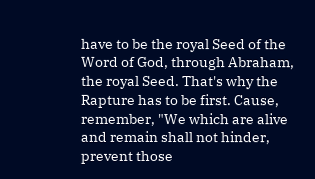have to be the royal Seed of the Word of God, through Abraham, the royal Seed. That's why the Rapture has to be first. Cause, remember, "We which are alive and remain shall not hinder, prevent those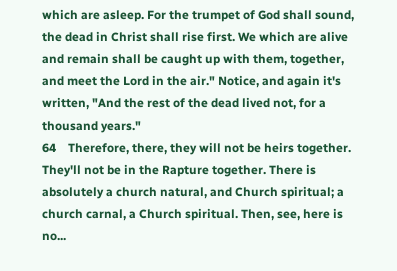which are asleep. For the trumpet of God shall sound, the dead in Christ shall rise first. We which are alive and remain shall be caught up with them, together, and meet the Lord in the air." Notice, and again it's written, "And the rest of the dead lived not, for a thousand years."
64    Therefore, there, they will not be heirs together. They'll not be in the Rapture together. There is absolutely a church natural, and Church spiritual; a church carnal, a Church spiritual. Then, see, here is no...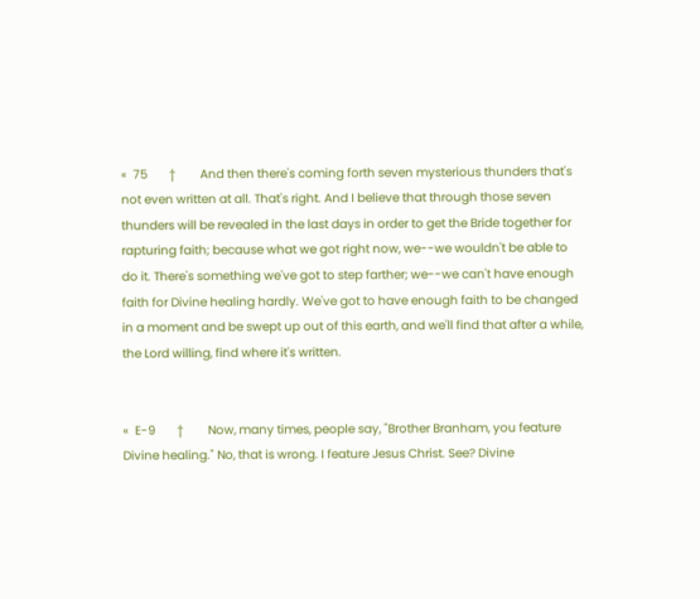«  75       †        And then there's coming forth seven mysterious thunders that's not even written at all. That's right. And I believe that through those seven thunders will be revealed in the last days in order to get the Bride together for rapturing faith; because what we got right now, we--we wouldn't be able to do it. There's something we've got to step farther; we--we can't have enough faith for Divine healing hardly. We've got to have enough faith to be changed in a moment and be swept up out of this earth, and we'll find that after a while, the Lord willing, find where it's written.


«  E-9       †        Now, many times, people say, "Brother Branham, you feature Divine healing." No, that is wrong. I feature Jesus Christ. See? Divine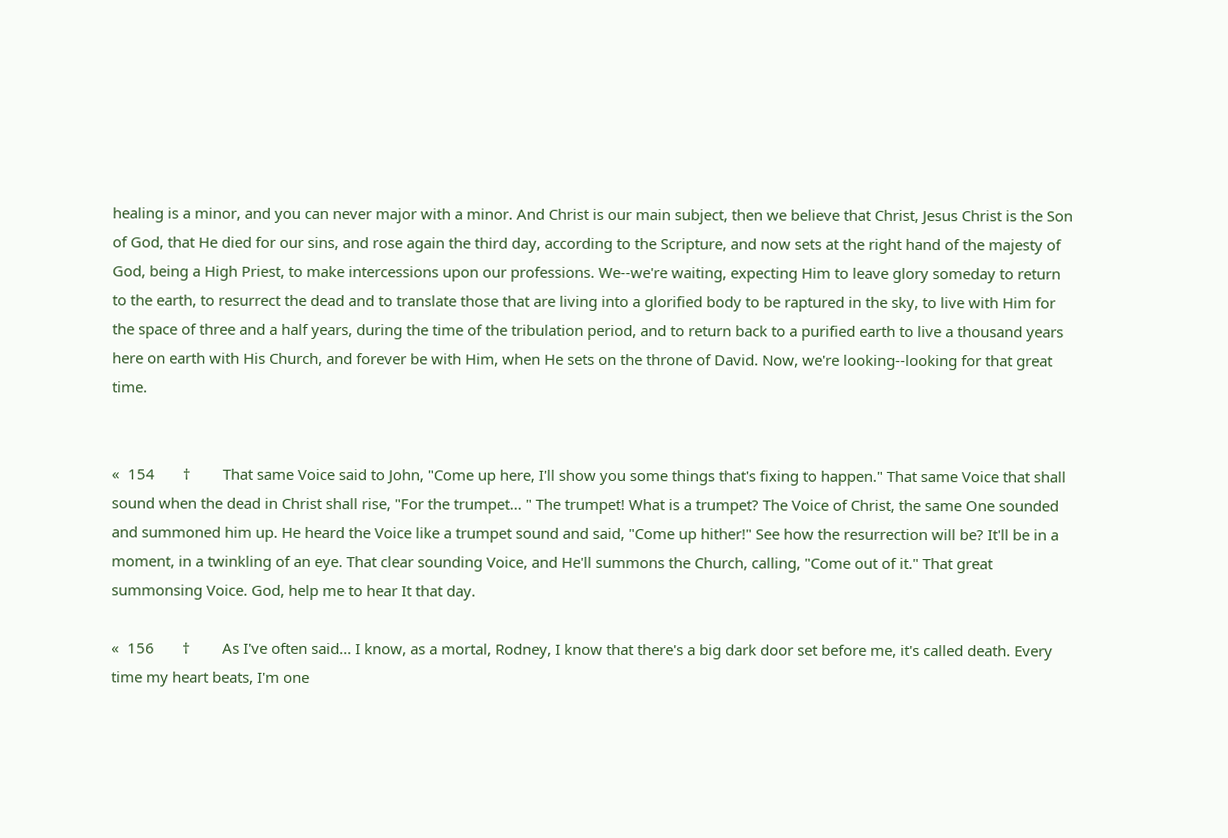healing is a minor, and you can never major with a minor. And Christ is our main subject, then we believe that Christ, Jesus Christ is the Son of God, that He died for our sins, and rose again the third day, according to the Scripture, and now sets at the right hand of the majesty of God, being a High Priest, to make intercessions upon our professions. We--we're waiting, expecting Him to leave glory someday to return to the earth, to resurrect the dead and to translate those that are living into a glorified body to be raptured in the sky, to live with Him for the space of three and a half years, during the time of the tribulation period, and to return back to a purified earth to live a thousand years here on earth with His Church, and forever be with Him, when He sets on the throne of David. Now, we're looking--looking for that great time.


«  154       †        That same Voice said to John, "Come up here, I'll show you some things that's fixing to happen." That same Voice that shall sound when the dead in Christ shall rise, "For the trumpet... " The trumpet! What is a trumpet? The Voice of Christ, the same One sounded and summoned him up. He heard the Voice like a trumpet sound and said, "Come up hither!" See how the resurrection will be? It'll be in a moment, in a twinkling of an eye. That clear sounding Voice, and He'll summons the Church, calling, "Come out of it." That great summonsing Voice. God, help me to hear It that day.

«  156       †        As I've often said... I know, as a mortal, Rodney, I know that there's a big dark door set before me, it's called death. Every time my heart beats, I'm one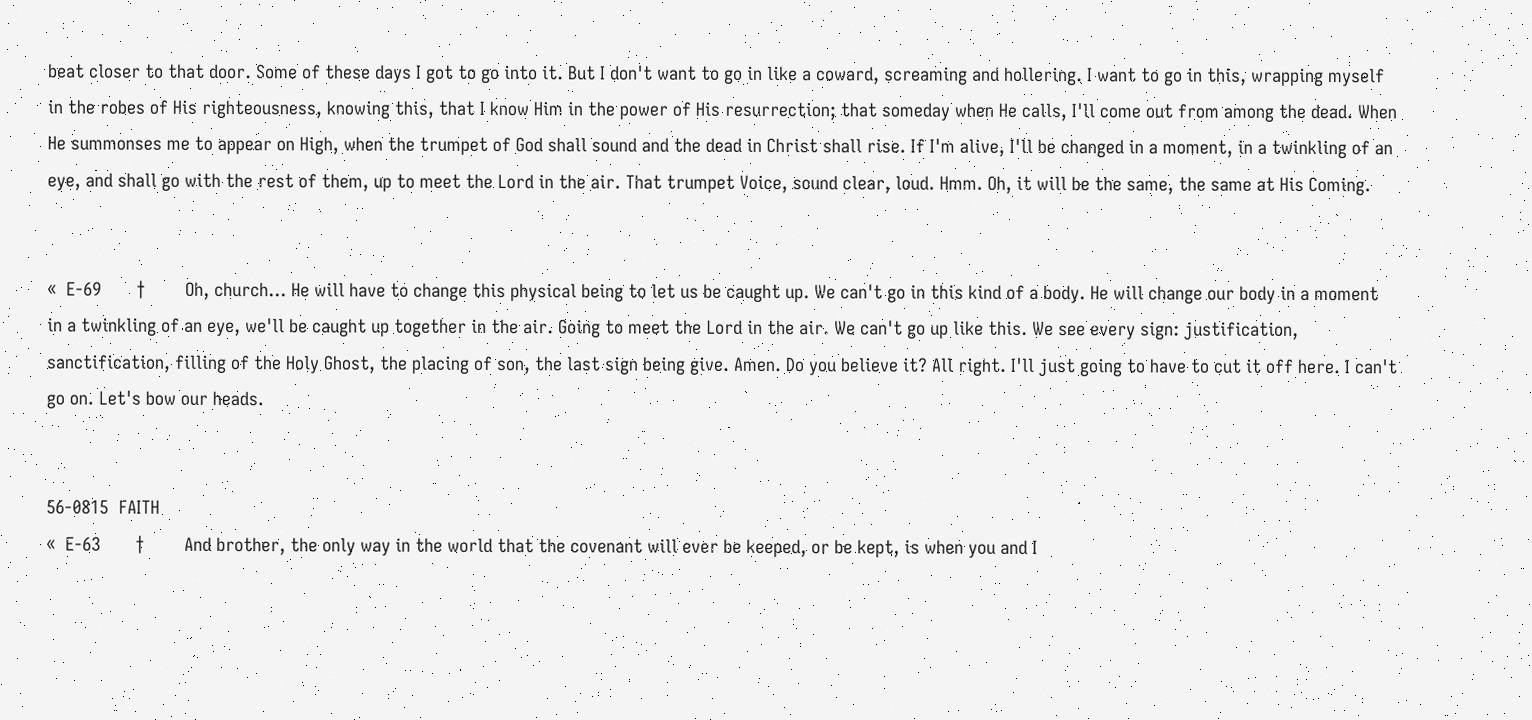beat closer to that door. Some of these days I got to go into it. But I don't want to go in like a coward, screaming and hollering. I want to go in this, wrapping myself in the robes of His righteousness, knowing this, that I know Him in the power of His resurrection; that someday when He calls, I'll come out from among the dead. When He summonses me to appear on High, when the trumpet of God shall sound and the dead in Christ shall rise. If I'm alive, I'll be changed in a moment, in a twinkling of an eye, and shall go with the rest of them, up to meet the Lord in the air. That trumpet Voice, sound clear, loud. Hmm. Oh, it will be the same, the same at His Coming.


«  E-69       †        Oh, church... He will have to change this physical being to let us be caught up. We can't go in this kind of a body. He will change our body in a moment in a twinkling of an eye, we'll be caught up together in the air. Going to meet the Lord in the air. We can't go up like this. We see every sign: justification, sanctification, filling of the Holy Ghost, the placing of son, the last sign being give. Amen. Do you believe it? All right. I'll just going to have to cut it off here. I can't go on. Let's bow our heads.


56-0815  FAITH
«  E-63       †        And brother, the only way in the world that the covenant will ever be keeped, or be kept, is when you and I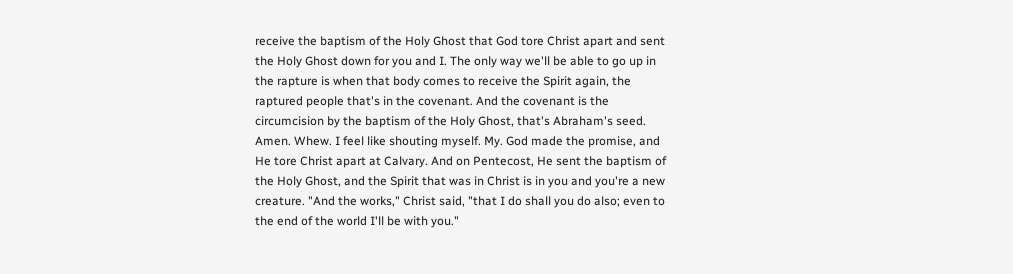receive the baptism of the Holy Ghost that God tore Christ apart and sent the Holy Ghost down for you and I. The only way we'll be able to go up in the rapture is when that body comes to receive the Spirit again, the raptured people that's in the covenant. And the covenant is the circumcision by the baptism of the Holy Ghost, that's Abraham's seed. Amen. Whew. I feel like shouting myself. My. God made the promise, and He tore Christ apart at Calvary. And on Pentecost, He sent the baptism of the Holy Ghost, and the Spirit that was in Christ is in you and you're a new creature. "And the works," Christ said, "that I do shall you do also; even to the end of the world I'll be with you."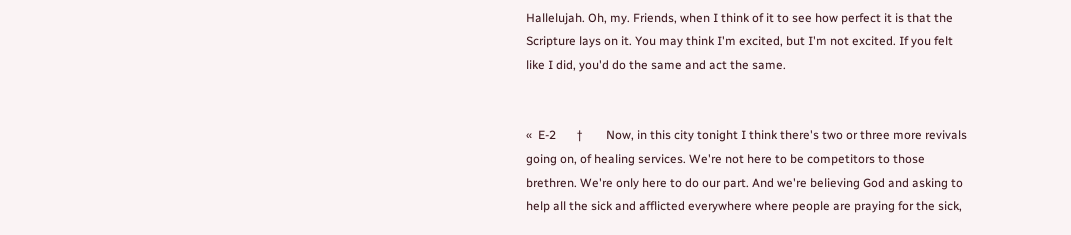Hallelujah. Oh, my. Friends, when I think of it to see how perfect it is that the Scripture lays on it. You may think I'm excited, but I'm not excited. If you felt like I did, you'd do the same and act the same.


«  E-2       †        Now, in this city tonight I think there's two or three more revivals going on, of healing services. We're not here to be competitors to those brethren. We're only here to do our part. And we're believing God and asking to help all the sick and afflicted everywhere where people are praying for the sick,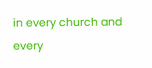in every church and every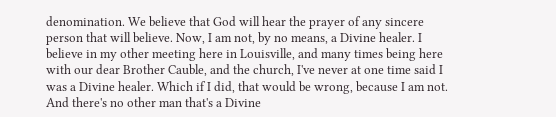denomination. We believe that God will hear the prayer of any sincere person that will believe. Now, I am not, by no means, a Divine healer. I believe in my other meeting here in Louisville, and many times being here with our dear Brother Cauble, and the church, I've never at one time said I was a Divine healer. Which if I did, that would be wrong, because I am not. And there's no other man that's a Divine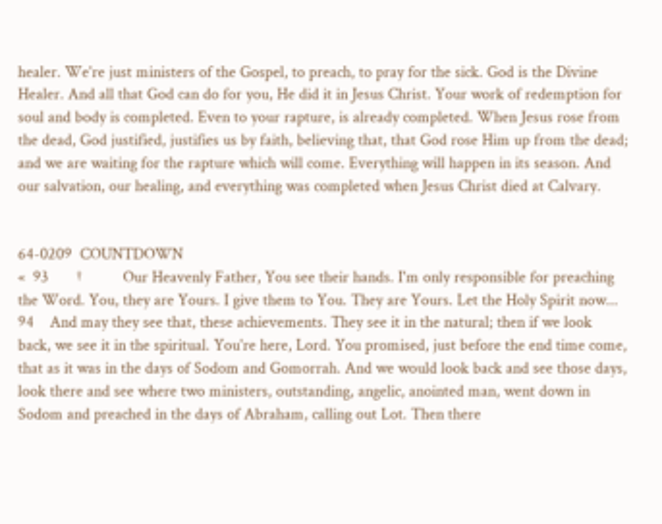healer. We're just ministers of the Gospel, to preach, to pray for the sick. God is the Divine Healer. And all that God can do for you, He did it in Jesus Christ. Your work of redemption for soul and body is completed. Even to your rapture, is already completed. When Jesus rose from the dead, God justified, justifies us by faith, believing that, that God rose Him up from the dead; and we are waiting for the rapture which will come. Everything will happen in its season. And our salvation, our healing, and everything was completed when Jesus Christ died at Calvary.


64-0209  COUNTDOWN
«  93       †          Our Heavenly Father, You see their hands. I'm only responsible for preaching the Word. You, they are Yours. I give them to You. They are Yours. Let the Holy Spirit now...
94    And may they see that, these achievements. They see it in the natural; then if we look back, we see it in the spiritual. You're here, Lord. You promised, just before the end time come, that as it was in the days of Sodom and Gomorrah. And we would look back and see those days, look there and see where two ministers, outstanding, angelic, anointed man, went down in Sodom and preached in the days of Abraham, calling out Lot. Then there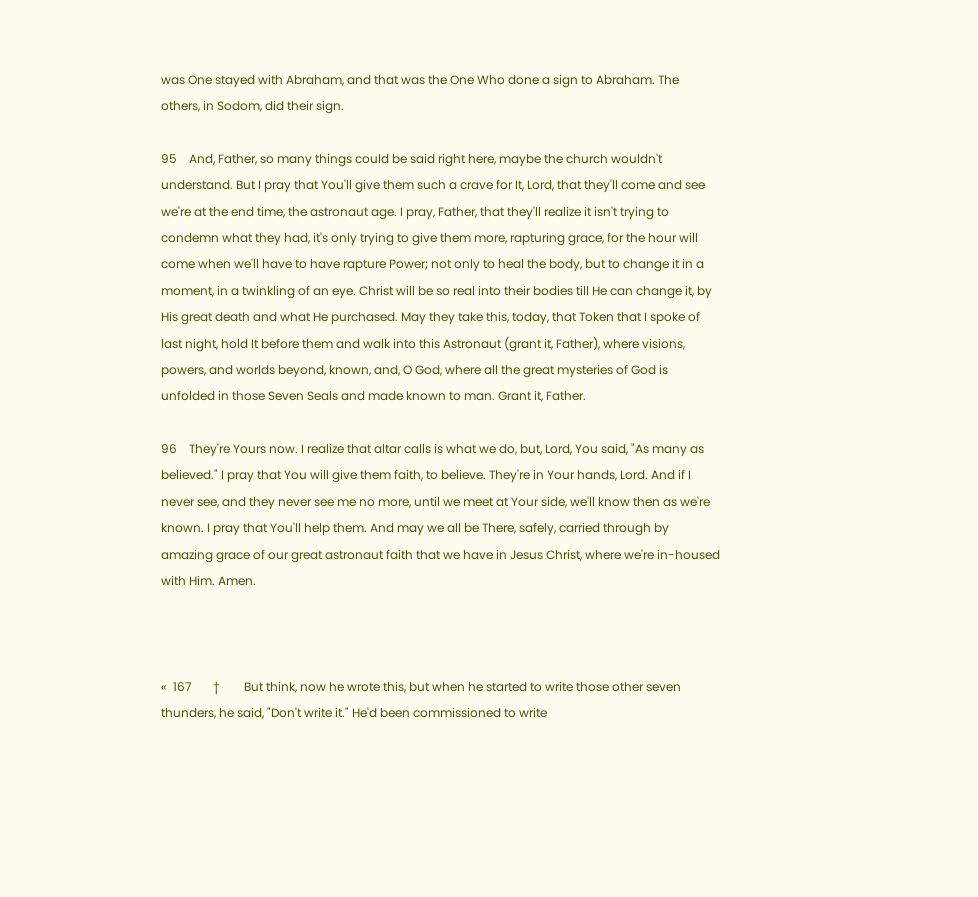was One stayed with Abraham, and that was the One Who done a sign to Abraham. The others, in Sodom, did their sign.

95    And, Father, so many things could be said right here, maybe the church wouldn't understand. But I pray that You'll give them such a crave for It, Lord, that they'll come and see we're at the end time, the astronaut age. I pray, Father, that they'll realize it isn't trying to condemn what they had, it's only trying to give them more, rapturing grace, for the hour will come when we'll have to have rapture Power; not only to heal the body, but to change it in a moment, in a twinkling of an eye. Christ will be so real into their bodies till He can change it, by His great death and what He purchased. May they take this, today, that Token that I spoke of last night, hold It before them and walk into this Astronaut (grant it, Father), where visions, powers, and worlds beyond, known, and, O God, where all the great mysteries of God is unfolded in those Seven Seals and made known to man. Grant it, Father.

96    They're Yours now. I realize that altar calls is what we do, but, Lord, You said, "As many as believed." I pray that You will give them faith, to believe. They're in Your hands, Lord. And if I never see, and they never see me no more, until we meet at Your side, we'll know then as we're known. I pray that You'll help them. And may we all be There, safely, carried through by amazing grace of our great astronaut faith that we have in Jesus Christ, where we're in-housed with Him. Amen.



«  167       †        But think, now he wrote this, but when he started to write those other seven thunders, he said, "Don't write it." He'd been commissioned to write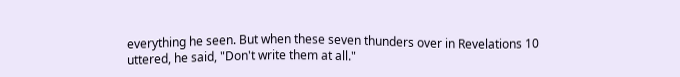everything he seen. But when these seven thunders over in Revelations 10 uttered, he said, "Don't write them at all."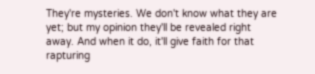They're mysteries. We don't know what they are yet; but my opinion they'll be revealed right away. And when it do, it'll give faith for that rapturing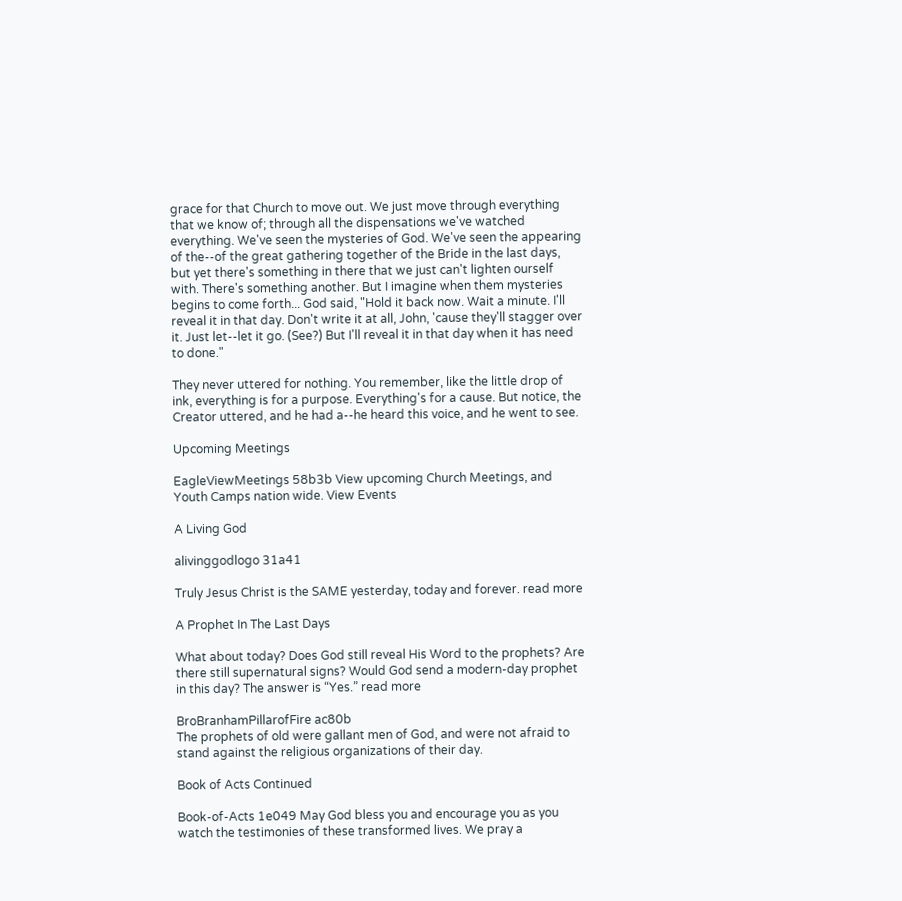grace for that Church to move out. We just move through everything that we know of; through all the dispensations we've watched everything. We've seen the mysteries of God. We've seen the appearing of the--of the great gathering together of the Bride in the last days, but yet there's something in there that we just can't lighten ourself with. There's something another. But I imagine when them mysteries begins to come forth... God said, "Hold it back now. Wait a minute. I'll reveal it in that day. Don't write it at all, John, 'cause they'll stagger over it. Just let--let it go. (See?) But I'll reveal it in that day when it has need to done."

They never uttered for nothing. You remember, like the little drop of ink, everything is for a purpose. Everything's for a cause. But notice, the Creator uttered, and he had a--he heard this voice, and he went to see.

Upcoming Meetings

EagleViewMeetings 58b3b View upcoming Church Meetings, and Youth Camps nation wide. View Events

A Living God

alivinggodlogo 31a41

Truly Jesus Christ is the SAME yesterday, today and forever. read more

A Prophet In The Last Days

What about today? Does God still reveal His Word to the prophets? Are there still supernatural signs? Would God send a modern-day prophet in this day? The answer is “Yes.” read more

BroBranhamPillarofFire ac80b
The prophets of old were gallant men of God, and were not afraid to stand against the religious organizations of their day.

Book of Acts Continued

Book-of-Acts 1e049 May God bless you and encourage you as you watch the testimonies of these transformed lives. We pray a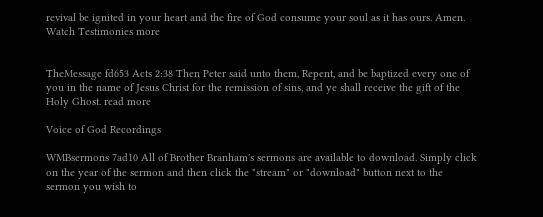revival be ignited in your heart and the fire of God consume your soul as it has ours. Amen. Watch Testimonies more


TheMessage fd653 Acts 2:38 Then Peter said unto them, Repent, and be baptized every one of you in the name of Jesus Christ for the remission of sins, and ye shall receive the gift of the Holy Ghost. read more

Voice of God Recordings

WMBsermons 7ad10 All of Brother Branham's sermons are available to download. Simply click on the year of the sermon and then click the "stream" or "download" button next to the sermon you wish to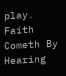play. Faith Cometh By Hearing